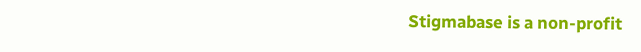Stigmabase is a non-profit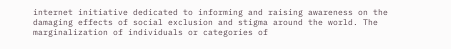internet initiative dedicated to informing and raising awareness on the damaging effects of social exclusion and stigma around the world. The marginalization of individuals or categories of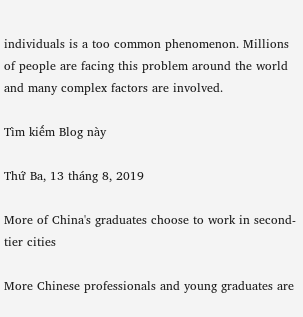individuals is a too common phenomenon. Millions of people are facing this problem around the world and many complex factors are involved.

Tìm kiếm Blog này

Thứ Ba, 13 tháng 8, 2019

More of China's graduates choose to work in second-tier cities

More Chinese professionals and young graduates are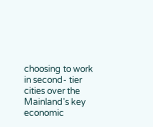choosing to work in second- tier cities over the Mainland's key economic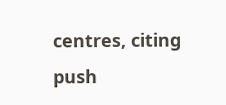centres, citing push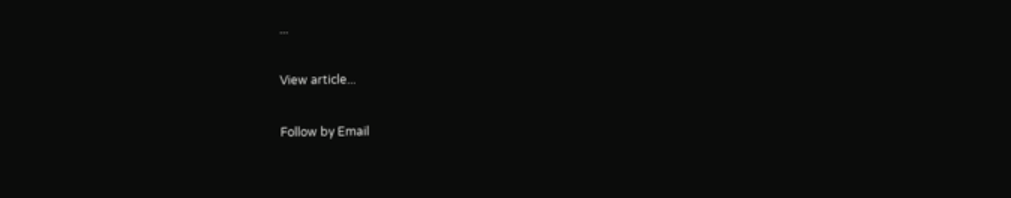...

View article...

Follow by Email